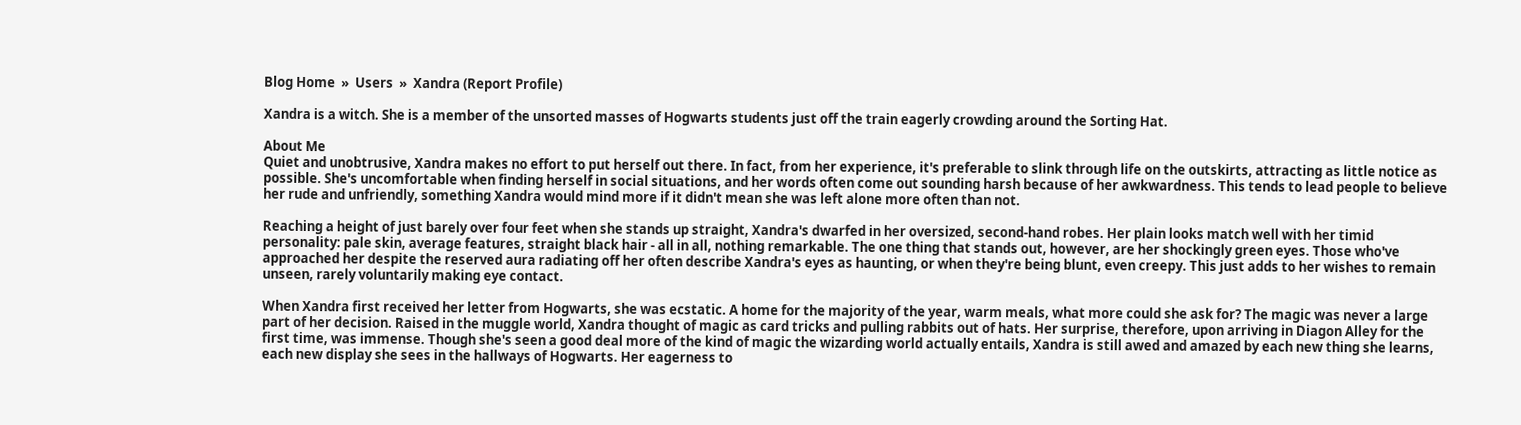Blog Home  »  Users  »  Xandra (Report Profile)

Xandra is a witch. She is a member of the unsorted masses of Hogwarts students just off the train eagerly crowding around the Sorting Hat.

About Me
Quiet and unobtrusive, Xandra makes no effort to put herself out there. In fact, from her experience, it's preferable to slink through life on the outskirts, attracting as little notice as possible. She's uncomfortable when finding herself in social situations, and her words often come out sounding harsh because of her awkwardness. This tends to lead people to believe her rude and unfriendly, something Xandra would mind more if it didn't mean she was left alone more often than not.

Reaching a height of just barely over four feet when she stands up straight, Xandra's dwarfed in her oversized, second-hand robes. Her plain looks match well with her timid personality: pale skin, average features, straight black hair - all in all, nothing remarkable. The one thing that stands out, however, are her shockingly green eyes. Those who've approached her despite the reserved aura radiating off her often describe Xandra's eyes as haunting, or when they're being blunt, even creepy. This just adds to her wishes to remain unseen, rarely voluntarily making eye contact.

When Xandra first received her letter from Hogwarts, she was ecstatic. A home for the majority of the year, warm meals, what more could she ask for? The magic was never a large part of her decision. Raised in the muggle world, Xandra thought of magic as card tricks and pulling rabbits out of hats. Her surprise, therefore, upon arriving in Diagon Alley for the first time, was immense. Though she's seen a good deal more of the kind of magic the wizarding world actually entails, Xandra is still awed and amazed by each new thing she learns, each new display she sees in the hallways of Hogwarts. Her eagerness to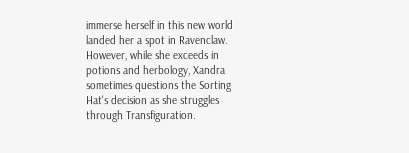immerse herself in this new world landed her a spot in Ravenclaw. However, while she exceeds in potions and herbology, Xandra sometimes questions the Sorting Hat's decision as she struggles through Transfiguration.